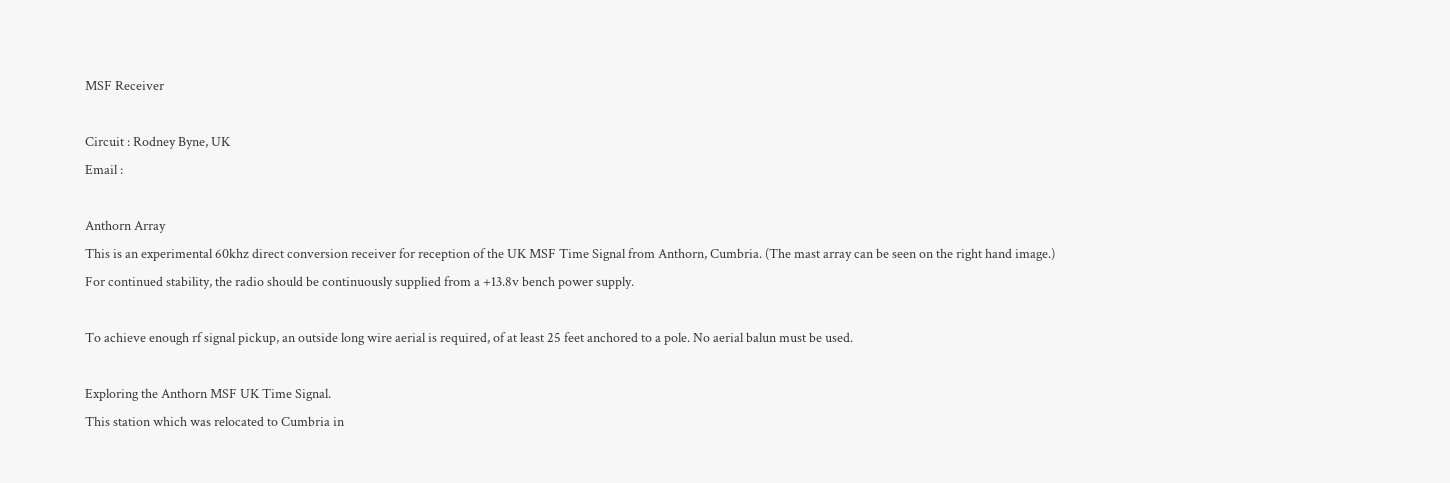MSF Receiver

Circuit : Rodney Byne, UK
Email :

Anthorn Array
This is an experimental 60khz direct conversion receiver for reception of the UK MSF Time Signal from Anthorn, Cumbria. (The mast array can be seen on the right hand image.) For continued stability, the radio should be continuously supplied from a +13.8v bench power supply.

To achieve enough rf signal pickup, an outside long wire aerial is required, of at least 25 feet anchored to a pole. No aerial balun must be used.

Exploring the Anthorn MSF UK Time Signal.
This station which was relocated to Cumbria in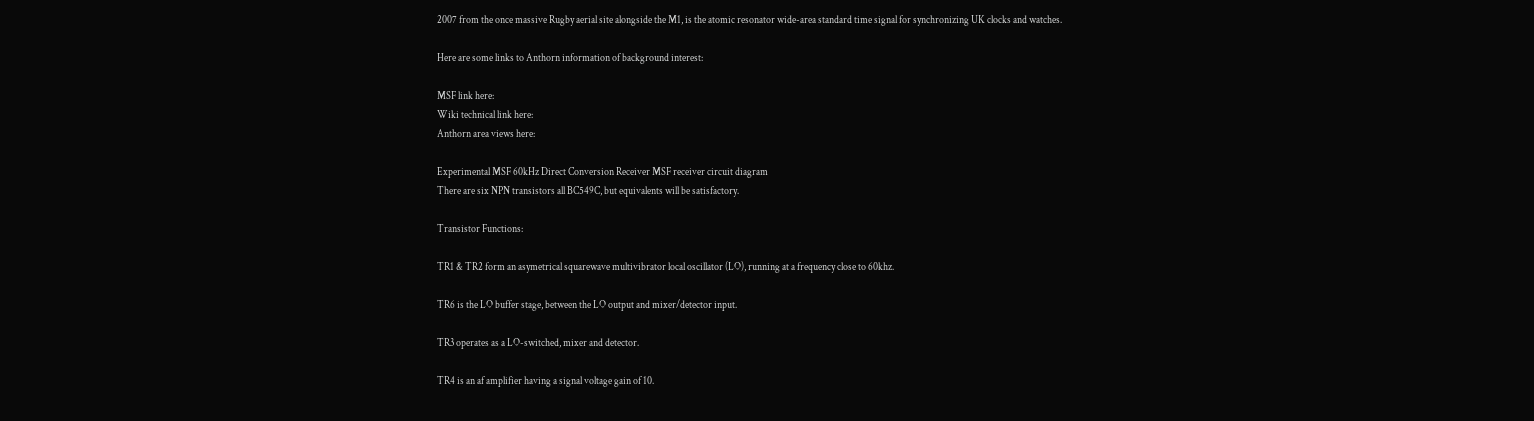2007 from the once massive Rugby aerial site alongside the M1, is the atomic resonator wide-area standard time signal for synchronizing UK clocks and watches.

Here are some links to Anthorn information of background interest:

MSF link here:
Wiki technical link here:
Anthorn area views here:

Experimental MSF 60kHz Direct Conversion Receiver MSF receiver circuit diagram
There are six NPN transistors all BC549C, but equivalents will be satisfactory.

Transistor Functions:

TR1 & TR2 form an asymetrical squarewave multivibrator local oscillator (LO), running at a frequency close to 60khz.

TR6 is the LO buffer stage, between the LO output and mixer/detector input.

TR3 operates as a LO-switched, mixer and detector.

TR4 is an af amplifier having a signal voltage gain of 10.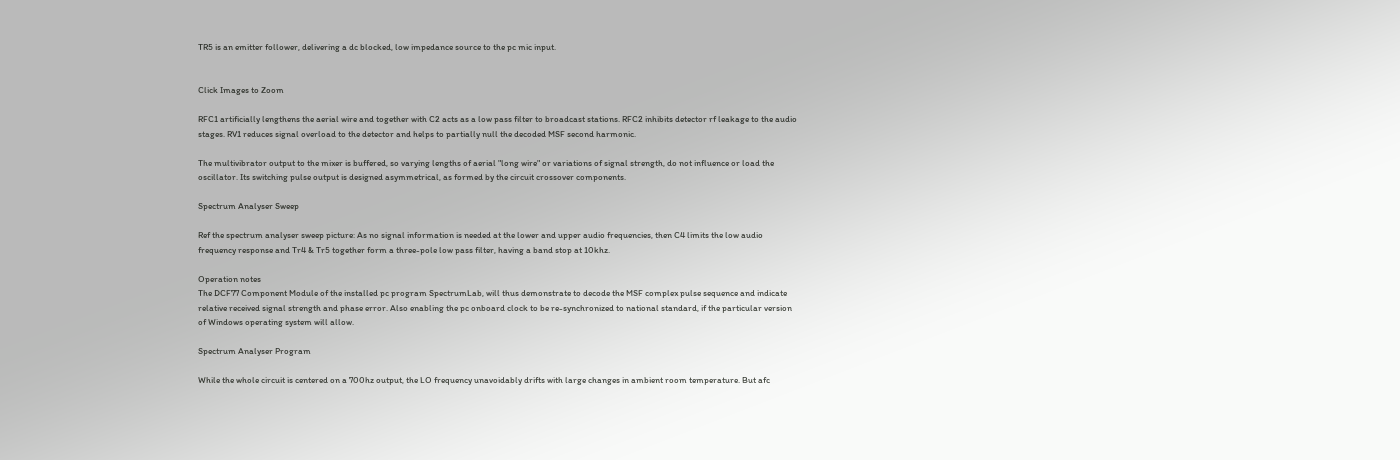TR5 is an emitter follower, delivering a dc blocked, low impedance source to the pc mic input.


Click Images to Zoom

RFC1 artificially lengthens the aerial wire and together with C2 acts as a low pass filter to broadcast stations. RFC2 inhibits detector rf leakage to the audio stages. RV1 reduces signal overload to the detector and helps to partially null the decoded MSF second harmonic.

The multivibrator output to the mixer is buffered, so varying lengths of aerial "long wire" or variations of signal strength, do not influence or load the oscillator. Its switching pulse output is designed asymmetrical, as formed by the circuit crossover components.

Spectrum Analyser Sweep

Ref the spectrum analyser sweep picture: As no signal information is needed at the lower and upper audio frequencies, then C4 limits the low audio frequency response and Tr4 & Tr5 together form a three-pole low pass filter, having a band stop at 10khz.

Operation notes
The DCF77 Component Module of the installed pc program SpectrumLab, will thus demonstrate to decode the MSF complex pulse sequence and indicate relative received signal strength and phase error. Also enabling the pc onboard clock to be re-synchronized to national standard, if the particular version of Windows operating system will allow.

Spectrum Analyser Program

While the whole circuit is centered on a 700hz output, the LO frequency unavoidably drifts with large changes in ambient room temperature. But afc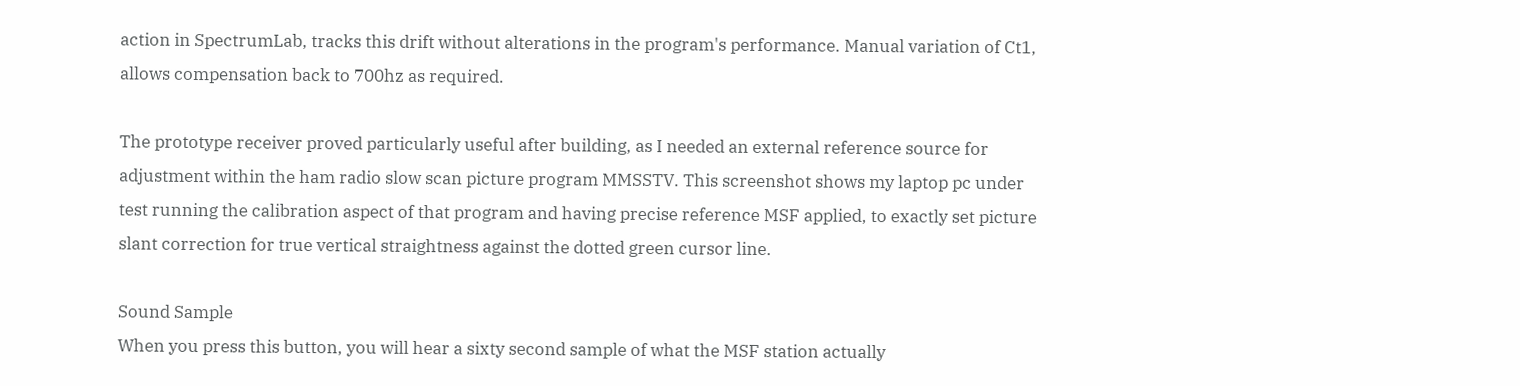action in SpectrumLab, tracks this drift without alterations in the program's performance. Manual variation of Ct1, allows compensation back to 700hz as required.

The prototype receiver proved particularly useful after building, as I needed an external reference source for adjustment within the ham radio slow scan picture program MMSSTV. This screenshot shows my laptop pc under test running the calibration aspect of that program and having precise reference MSF applied, to exactly set picture slant correction for true vertical straightness against the dotted green cursor line.

Sound Sample
When you press this button, you will hear a sixty second sample of what the MSF station actually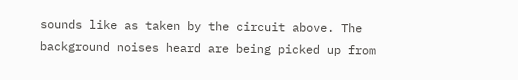sounds like as taken by the circuit above. The background noises heard are being picked up from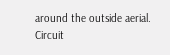around the outside aerial.
Circuit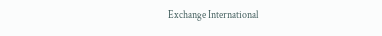Exchange International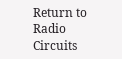Return to Radio Circuits